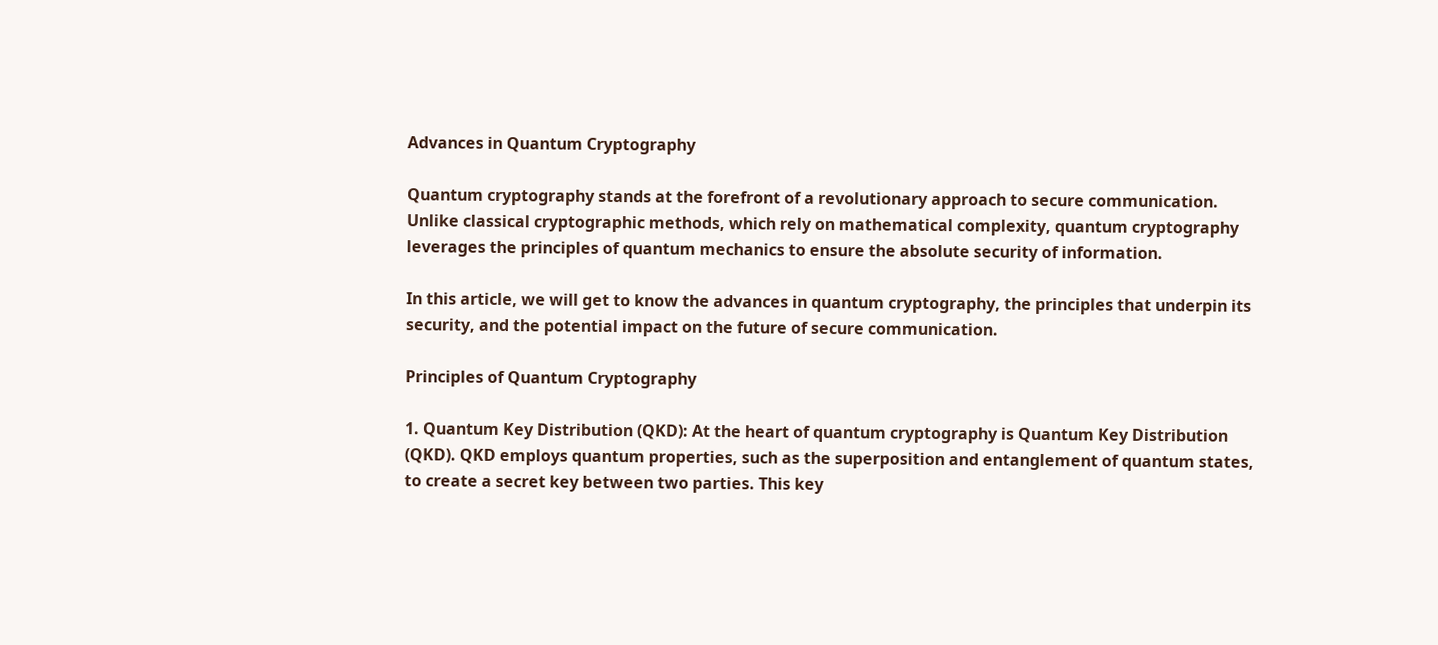Advances in Quantum Cryptography

Quantum cryptography stands at the forefront of a revolutionary approach to secure communication. Unlike classical cryptographic methods, which rely on mathematical complexity, quantum cryptography leverages the principles of quantum mechanics to ensure the absolute security of information.

In this article, we will get to know the advances in quantum cryptography, the principles that underpin its security, and the potential impact on the future of secure communication.

Principles of Quantum Cryptography

1. Quantum Key Distribution (QKD): At the heart of quantum cryptography is Quantum Key Distribution (QKD). QKD employs quantum properties, such as the superposition and entanglement of quantum states, to create a secret key between two parties. This key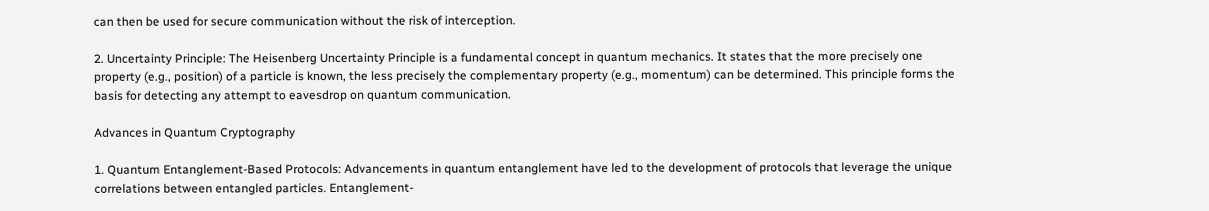can then be used for secure communication without the risk of interception.

2. Uncertainty Principle: The Heisenberg Uncertainty Principle is a fundamental concept in quantum mechanics. It states that the more precisely one property (e.g., position) of a particle is known, the less precisely the complementary property (e.g., momentum) can be determined. This principle forms the basis for detecting any attempt to eavesdrop on quantum communication.

Advances in Quantum Cryptography

1. Quantum Entanglement-Based Protocols: Advancements in quantum entanglement have led to the development of protocols that leverage the unique correlations between entangled particles. Entanglement-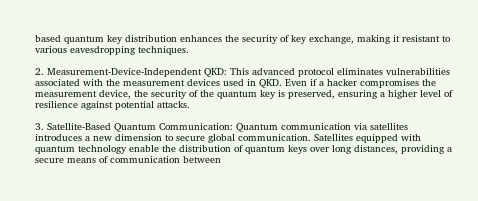based quantum key distribution enhances the security of key exchange, making it resistant to various eavesdropping techniques.

2. Measurement-Device-Independent QKD: This advanced protocol eliminates vulnerabilities associated with the measurement devices used in QKD. Even if a hacker compromises the measurement device, the security of the quantum key is preserved, ensuring a higher level of resilience against potential attacks.

3. Satellite-Based Quantum Communication: Quantum communication via satellites introduces a new dimension to secure global communication. Satellites equipped with quantum technology enable the distribution of quantum keys over long distances, providing a secure means of communication between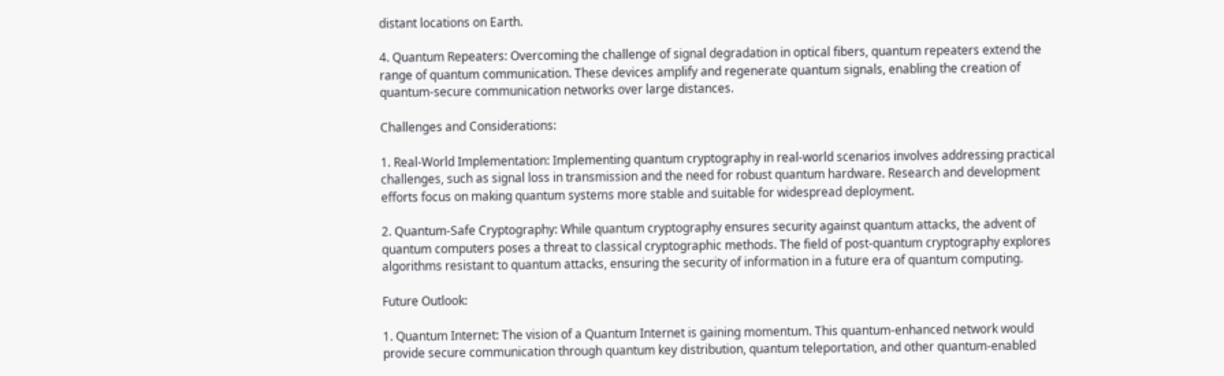distant locations on Earth.

4. Quantum Repeaters: Overcoming the challenge of signal degradation in optical fibers, quantum repeaters extend the range of quantum communication. These devices amplify and regenerate quantum signals, enabling the creation of quantum-secure communication networks over large distances.

Challenges and Considerations:

1. Real-World Implementation: Implementing quantum cryptography in real-world scenarios involves addressing practical challenges, such as signal loss in transmission and the need for robust quantum hardware. Research and development efforts focus on making quantum systems more stable and suitable for widespread deployment.

2. Quantum-Safe Cryptography: While quantum cryptography ensures security against quantum attacks, the advent of quantum computers poses a threat to classical cryptographic methods. The field of post-quantum cryptography explores algorithms resistant to quantum attacks, ensuring the security of information in a future era of quantum computing.

Future Outlook:

1. Quantum Internet: The vision of a Quantum Internet is gaining momentum. This quantum-enhanced network would provide secure communication through quantum key distribution, quantum teleportation, and other quantum-enabled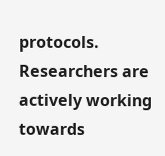protocols. Researchers are actively working towards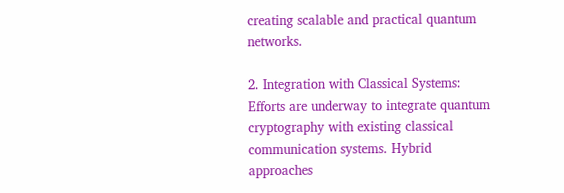creating scalable and practical quantum networks.

2. Integration with Classical Systems: Efforts are underway to integrate quantum cryptography with existing classical communication systems. Hybrid approaches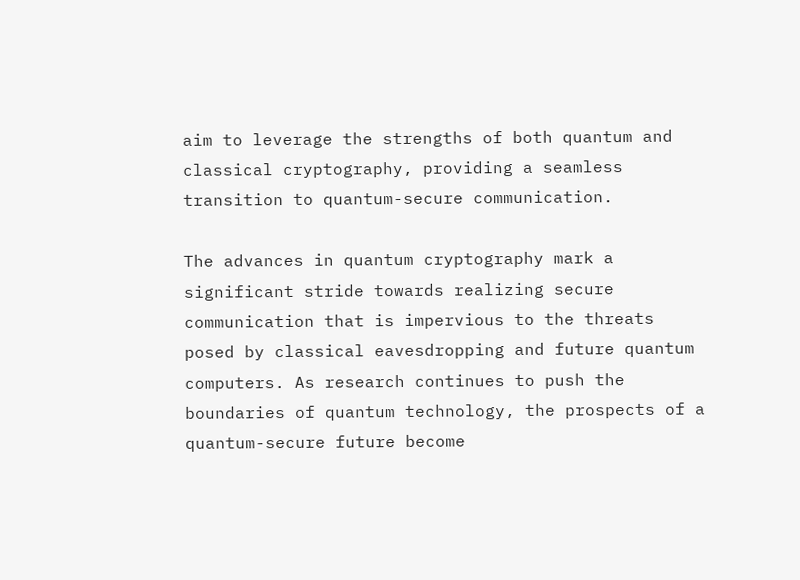aim to leverage the strengths of both quantum and classical cryptography, providing a seamless transition to quantum-secure communication.

The advances in quantum cryptography mark a significant stride towards realizing secure communication that is impervious to the threats posed by classical eavesdropping and future quantum computers. As research continues to push the boundaries of quantum technology, the prospects of a quantum-secure future become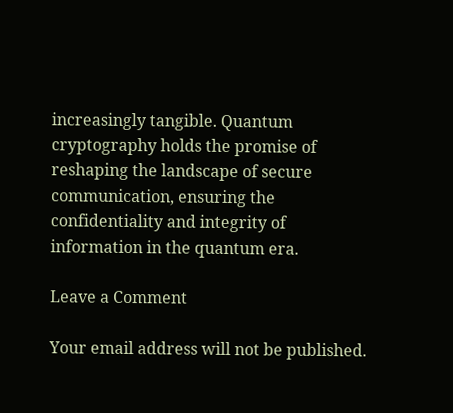increasingly tangible. Quantum cryptography holds the promise of reshaping the landscape of secure communication, ensuring the confidentiality and integrity of information in the quantum era.

Leave a Comment

Your email address will not be published.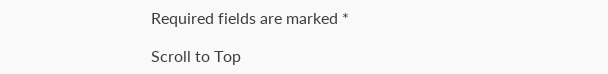Required fields are marked *

Scroll to Top